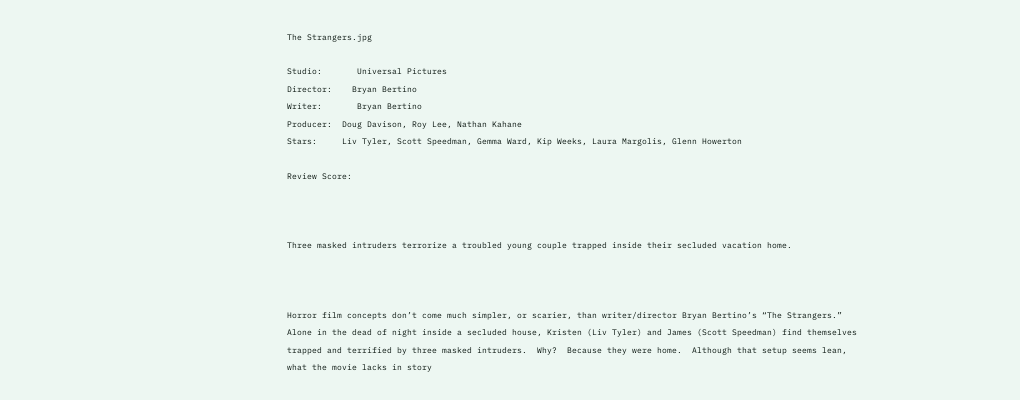The Strangers.jpg

Studio:       Universal Pictures
Director:    Bryan Bertino
Writer:       Bryan Bertino
Producer:  Doug Davison, Roy Lee, Nathan Kahane
Stars:     Liv Tyler, Scott Speedman, Gemma Ward, Kip Weeks, Laura Margolis, Glenn Howerton

Review Score:



Three masked intruders terrorize a troubled young couple trapped inside their secluded vacation home.



Horror film concepts don’t come much simpler, or scarier, than writer/director Bryan Bertino’s “The Strangers.”  Alone in the dead of night inside a secluded house, Kristen (Liv Tyler) and James (Scott Speedman) find themselves trapped and terrified by three masked intruders.  Why?  Because they were home.  Although that setup seems lean, what the movie lacks in story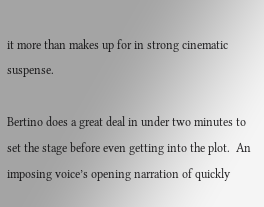it more than makes up for in strong cinematic suspense.

Bertino does a great deal in under two minutes to set the stage before even getting into the plot.  An imposing voice’s opening narration of quickly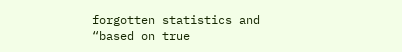forgotten statistics and “based on true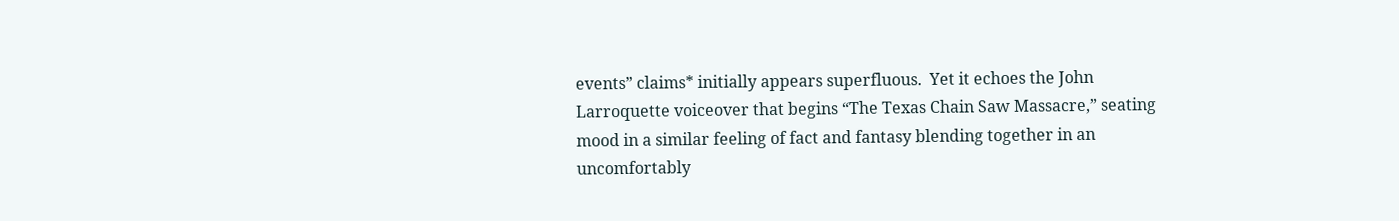events” claims* initially appears superfluous.  Yet it echoes the John Larroquette voiceover that begins “The Texas Chain Saw Massacre,” seating mood in a similar feeling of fact and fantasy blending together in an uncomfortably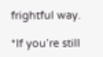frightful way.

*If you’re still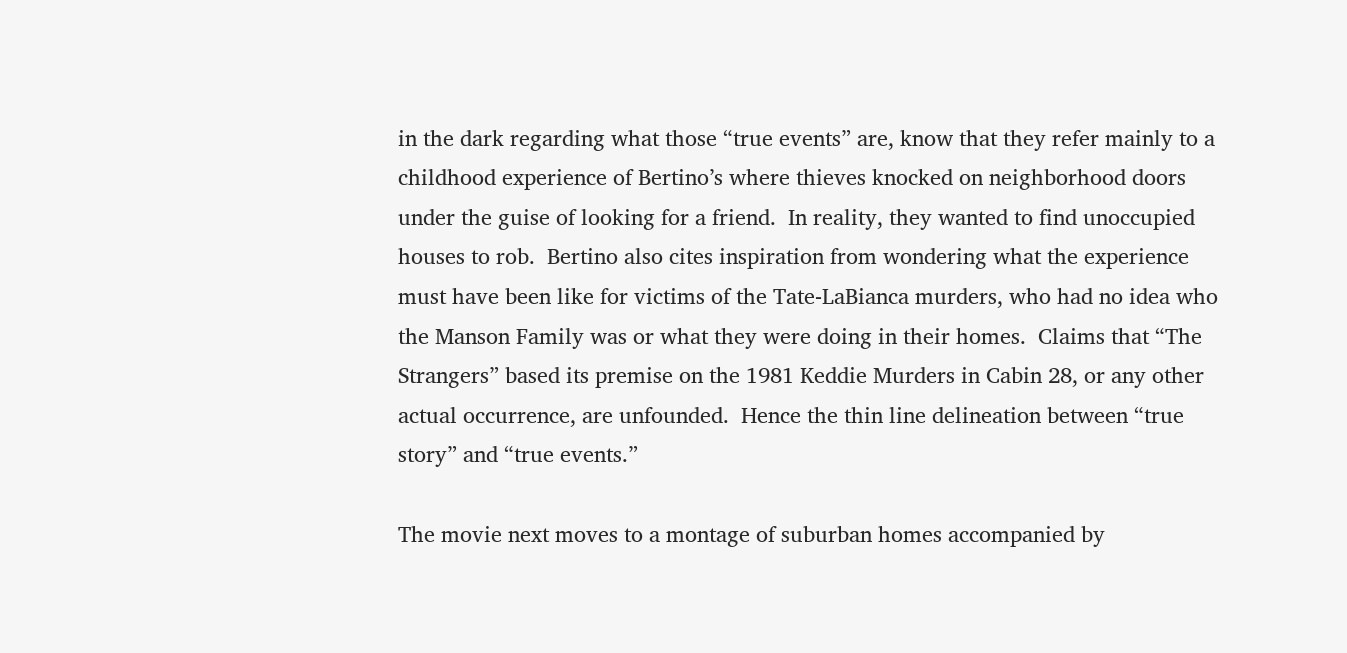in the dark regarding what those “true events” are, know that they refer mainly to a childhood experience of Bertino’s where thieves knocked on neighborhood doors under the guise of looking for a friend.  In reality, they wanted to find unoccupied houses to rob.  Bertino also cites inspiration from wondering what the experience must have been like for victims of the Tate-LaBianca murders, who had no idea who the Manson Family was or what they were doing in their homes.  Claims that “The Strangers” based its premise on the 1981 Keddie Murders in Cabin 28, or any other actual occurrence, are unfounded.  Hence the thin line delineation between “true story” and “true events.”

The movie next moves to a montage of suburban homes accompanied by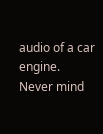audio of a car engine.  Never mind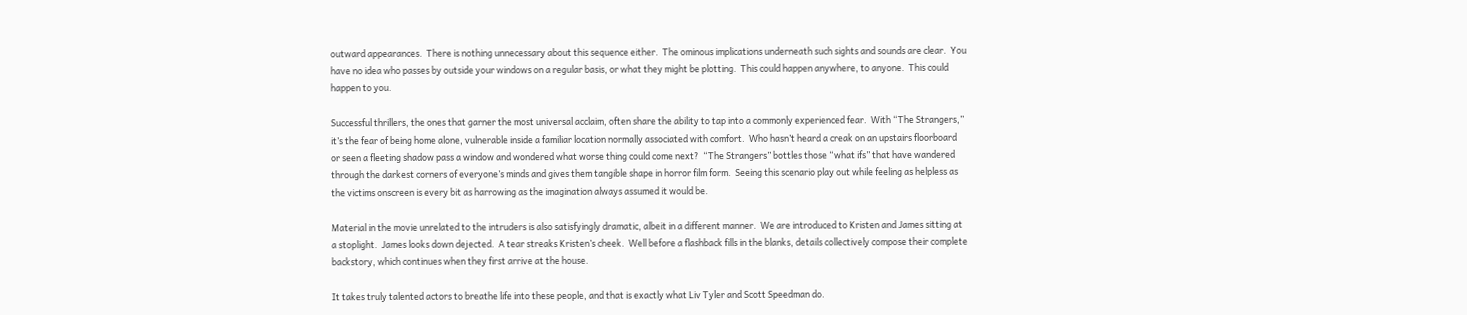outward appearances.  There is nothing unnecessary about this sequence either.  The ominous implications underneath such sights and sounds are clear.  You have no idea who passes by outside your windows on a regular basis, or what they might be plotting.  This could happen anywhere, to anyone.  This could happen to you.

Successful thrillers, the ones that garner the most universal acclaim, often share the ability to tap into a commonly experienced fear.  With “The Strangers,” it’s the fear of being home alone, vulnerable inside a familiar location normally associated with comfort.  Who hasn’t heard a creak on an upstairs floorboard or seen a fleeting shadow pass a window and wondered what worse thing could come next?  “The Strangers” bottles those “what ifs” that have wandered through the darkest corners of everyone’s minds and gives them tangible shape in horror film form.  Seeing this scenario play out while feeling as helpless as the victims onscreen is every bit as harrowing as the imagination always assumed it would be.

Material in the movie unrelated to the intruders is also satisfyingly dramatic, albeit in a different manner.  We are introduced to Kristen and James sitting at a stoplight.  James looks down dejected.  A tear streaks Kristen’s cheek.  Well before a flashback fills in the blanks, details collectively compose their complete backstory, which continues when they first arrive at the house.

It takes truly talented actors to breathe life into these people, and that is exactly what Liv Tyler and Scott Speedman do.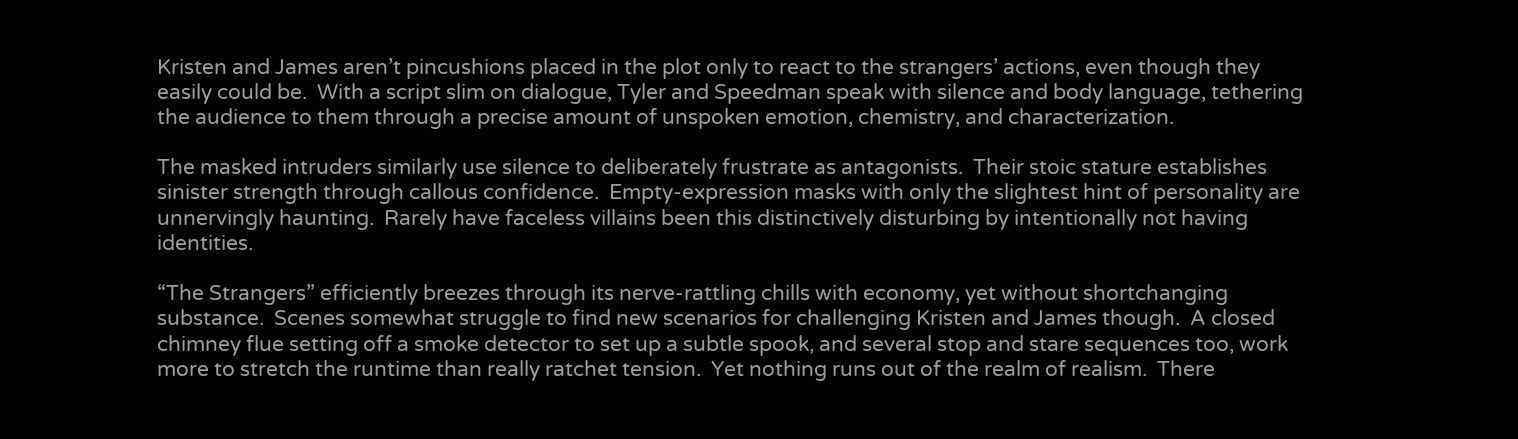Kristen and James aren’t pincushions placed in the plot only to react to the strangers’ actions, even though they easily could be.  With a script slim on dialogue, Tyler and Speedman speak with silence and body language, tethering the audience to them through a precise amount of unspoken emotion, chemistry, and characterization.

The masked intruders similarly use silence to deliberately frustrate as antagonists.  Their stoic stature establishes sinister strength through callous confidence.  Empty-expression masks with only the slightest hint of personality are unnervingly haunting.  Rarely have faceless villains been this distinctively disturbing by intentionally not having identities.

“The Strangers” efficiently breezes through its nerve-rattling chills with economy, yet without shortchanging substance.  Scenes somewhat struggle to find new scenarios for challenging Kristen and James though.  A closed chimney flue setting off a smoke detector to set up a subtle spook, and several stop and stare sequences too, work more to stretch the runtime than really ratchet tension.  Yet nothing runs out of the realm of realism.  There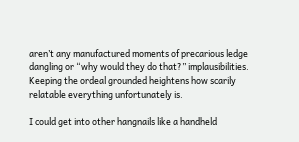aren’t any manufactured moments of precarious ledge dangling or “why would they do that?” implausibilities.  Keeping the ordeal grounded heightens how scarily relatable everything unfortunately is.

I could get into other hangnails like a handheld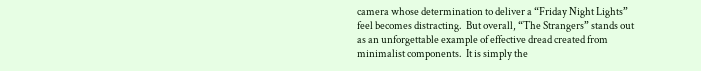camera whose determination to deliver a “Friday Night Lights” feel becomes distracting.  But overall, “The Strangers” stands out as an unforgettable example of effective dread created from minimalist components.  It is simply the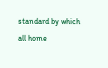standard by which all home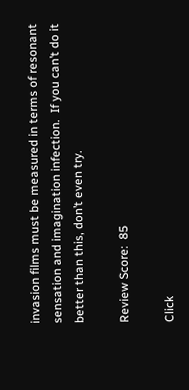invasion films must be measured in terms of resonant sensation and imagination infection.  If you can’t do it better than this, don’t even try.

Review Score:  85

Click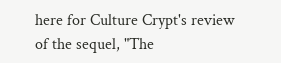here for Culture Crypt's review of the sequel, "The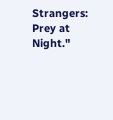Strangers: Prey at Night."